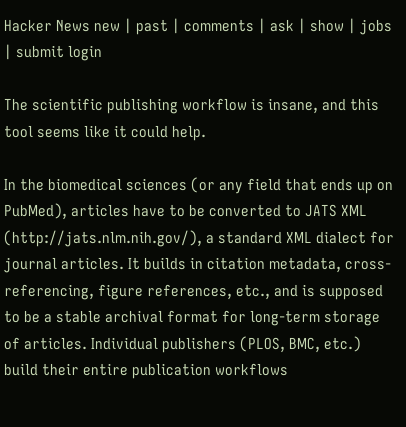Hacker News new | past | comments | ask | show | jobs | submit login

The scientific publishing workflow is insane, and this tool seems like it could help.

In the biomedical sciences (or any field that ends up on PubMed), articles have to be converted to JATS XML (http://jats.nlm.nih.gov/), a standard XML dialect for journal articles. It builds in citation metadata, cross-referencing, figure references, etc., and is supposed to be a stable archival format for long-term storage of articles. Individual publishers (PLOS, BMC, etc.) build their entire publication workflows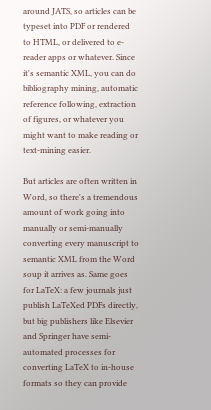around JATS, so articles can be typeset into PDF or rendered to HTML, or delivered to e-reader apps or whatever. Since it's semantic XML, you can do bibliography mining, automatic reference following, extraction of figures, or whatever you might want to make reading or text-mining easier.

But articles are often written in Word, so there's a tremendous amount of work going into manually or semi-manually converting every manuscript to semantic XML from the Word soup it arrives as. Same goes for LaTeX: a few journals just publish LaTeXed PDFs directly, but big publishers like Elsevier and Springer have semi-automated processes for converting LaTeX to in-house formats so they can provide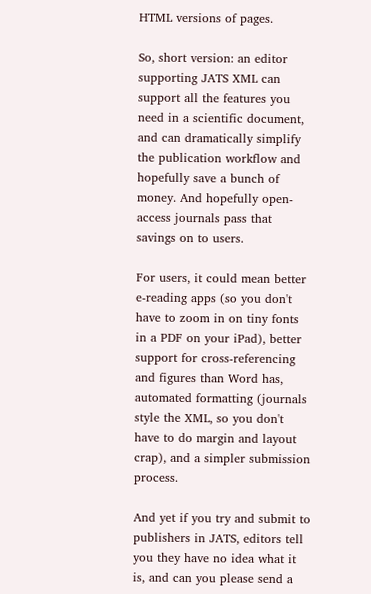HTML versions of pages.

So, short version: an editor supporting JATS XML can support all the features you need in a scientific document, and can dramatically simplify the publication workflow and hopefully save a bunch of money. And hopefully open-access journals pass that savings on to users.

For users, it could mean better e-reading apps (so you don't have to zoom in on tiny fonts in a PDF on your iPad), better support for cross-referencing and figures than Word has, automated formatting (journals style the XML, so you don't have to do margin and layout crap), and a simpler submission process.

And yet if you try and submit to publishers in JATS, editors tell you they have no idea what it is, and can you please send a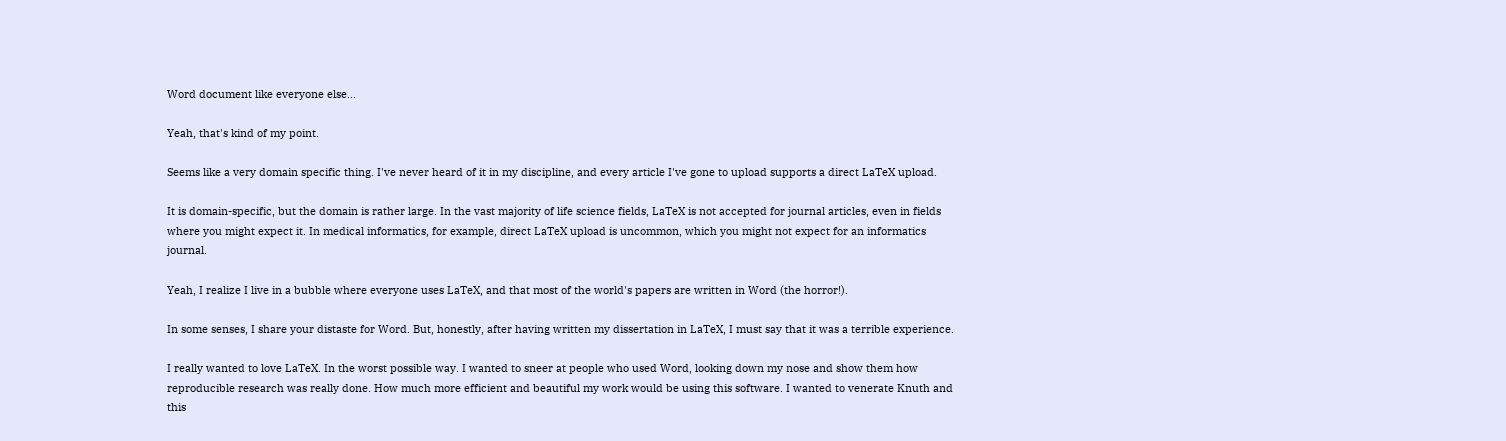Word document like everyone else...

Yeah, that's kind of my point.

Seems like a very domain specific thing. I've never heard of it in my discipline, and every article I've gone to upload supports a direct LaTeX upload.

It is domain-specific, but the domain is rather large. In the vast majority of life science fields, LaTeX is not accepted for journal articles, even in fields where you might expect it. In medical informatics, for example, direct LaTeX upload is uncommon, which you might not expect for an informatics journal.

Yeah, I realize I live in a bubble where everyone uses LaTeX, and that most of the world's papers are written in Word (the horror!).

In some senses, I share your distaste for Word. But, honestly, after having written my dissertation in LaTeX, I must say that it was a terrible experience.

I really wanted to love LaTeX. In the worst possible way. I wanted to sneer at people who used Word, looking down my nose and show them how reproducible research was really done. How much more efficient and beautiful my work would be using this software. I wanted to venerate Knuth and this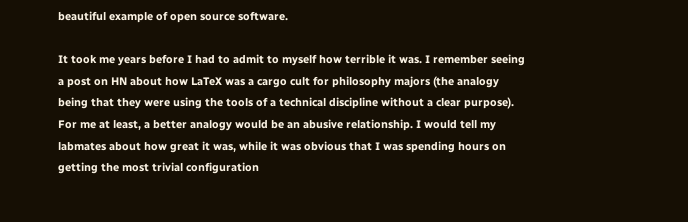beautiful example of open source software.

It took me years before I had to admit to myself how terrible it was. I remember seeing a post on HN about how LaTeX was a cargo cult for philosophy majors (the analogy being that they were using the tools of a technical discipline without a clear purpose). For me at least, a better analogy would be an abusive relationship. I would tell my labmates about how great it was, while it was obvious that I was spending hours on getting the most trivial configuration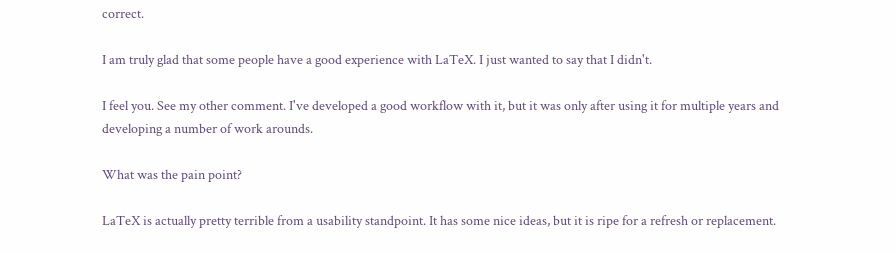correct.

I am truly glad that some people have a good experience with LaTeX. I just wanted to say that I didn't.

I feel you. See my other comment. I've developed a good workflow with it, but it was only after using it for multiple years and developing a number of work arounds.

What was the pain point?

LaTeX is actually pretty terrible from a usability standpoint. It has some nice ideas, but it is ripe for a refresh or replacement.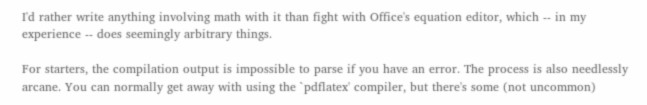I'd rather write anything involving math with it than fight with Office's equation editor, which -- in my experience -- does seemingly arbitrary things.

For starters, the compilation output is impossible to parse if you have an error. The process is also needlessly arcane. You can normally get away with using the `pdflatex' compiler, but there's some (not uncommon)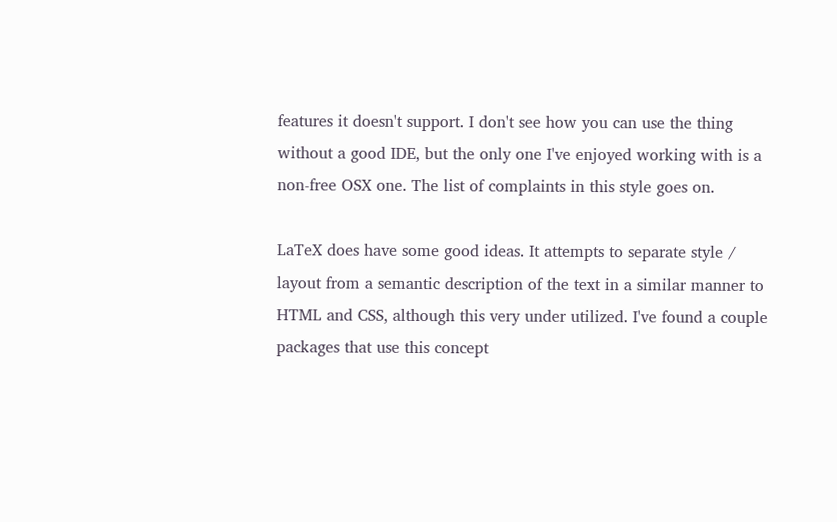features it doesn't support. I don't see how you can use the thing without a good IDE, but the only one I've enjoyed working with is a non-free OSX one. The list of complaints in this style goes on.

LaTeX does have some good ideas. It attempts to separate style / layout from a semantic description of the text in a similar manner to HTML and CSS, although this very under utilized. I've found a couple packages that use this concept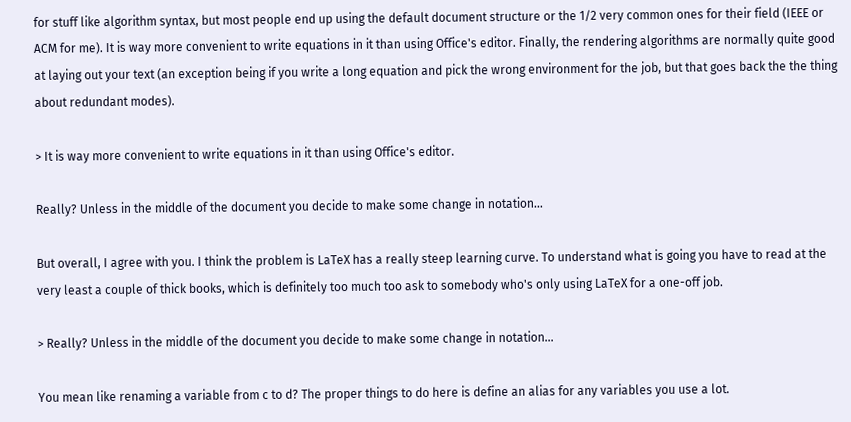for stuff like algorithm syntax, but most people end up using the default document structure or the 1/2 very common ones for their field (IEEE or ACM for me). It is way more convenient to write equations in it than using Office's editor. Finally, the rendering algorithms are normally quite good at laying out your text (an exception being if you write a long equation and pick the wrong environment for the job, but that goes back the the thing about redundant modes).

> It is way more convenient to write equations in it than using Office's editor.

Really? Unless in the middle of the document you decide to make some change in notation...

But overall, I agree with you. I think the problem is LaTeX has a really steep learning curve. To understand what is going you have to read at the very least a couple of thick books, which is definitely too much too ask to somebody who's only using LaTeX for a one-off job.

> Really? Unless in the middle of the document you decide to make some change in notation...

You mean like renaming a variable from c to d? The proper things to do here is define an alias for any variables you use a lot.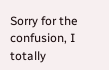Sorry for the confusion, I totally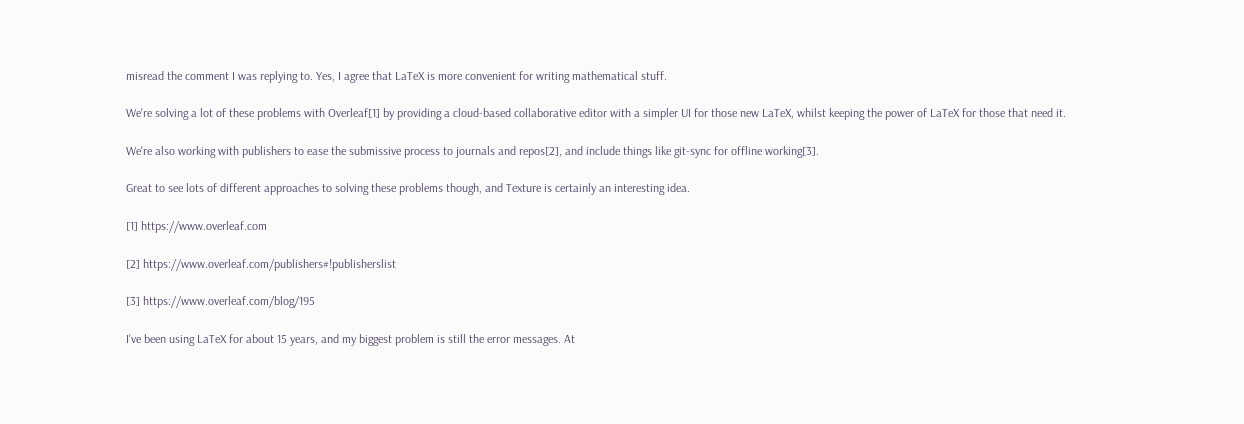misread the comment I was replying to. Yes, I agree that LaTeX is more convenient for writing mathematical stuff.

We're solving a lot of these problems with Overleaf[1] by providing a cloud-based collaborative editor with a simpler UI for those new LaTeX, whilst keeping the power of LaTeX for those that need it.

We're also working with publishers to ease the submissive process to journals and repos[2], and include things like git-sync for offline working[3].

Great to see lots of different approaches to solving these problems though, and Texture is certainly an interesting idea.

[1] https://www.overleaf.com

[2] https://www.overleaf.com/publishers#!publisherslist

[3] https://www.overleaf.com/blog/195

I've been using LaTeX for about 15 years, and my biggest problem is still the error messages. At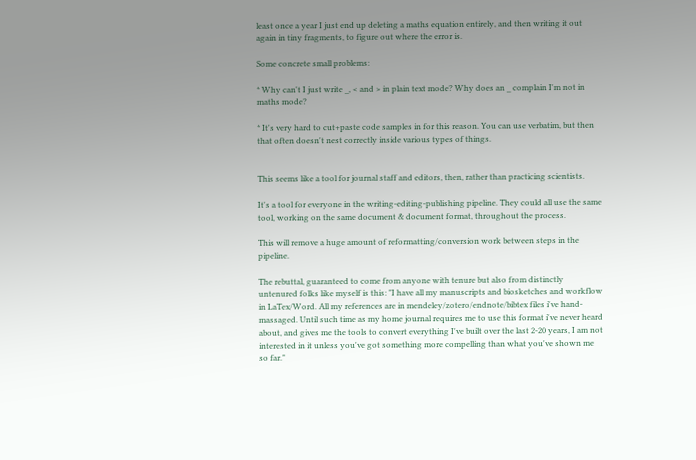least once a year I just end up deleting a maths equation entirely, and then writing it out again in tiny fragments, to figure out where the error is.

Some concrete small problems:

* Why can't I just write _, < and > in plain text mode? Why does an _ complain I'm not in maths mode?

* It's very hard to cut+paste code samples in for this reason. You can use verbatim, but then that often doesn't nest correctly inside various types of things.


This seems like a tool for journal staff and editors, then, rather than practicing scientists.

It's a tool for everyone in the writing-editing-publishing pipeline. They could all use the same tool, working on the same document & document format, throughout the process.

This will remove a huge amount of reformatting/conversion work between steps in the pipeline.

The rebuttal, guaranteed to come from anyone with tenure but also from distinctly untenured folks like myself is this: "I have all my manuscripts and biosketches and workflow in LaTex/Word. All my references are in mendeley/zotero/endnote/bibtex files i've hand-massaged. Until such time as my home journal requires me to use this format i've never heard about, and gives me the tools to convert everything I've built over the last 2-20 years, I am not interested in it unless you've got something more compelling than what you've shown me so far."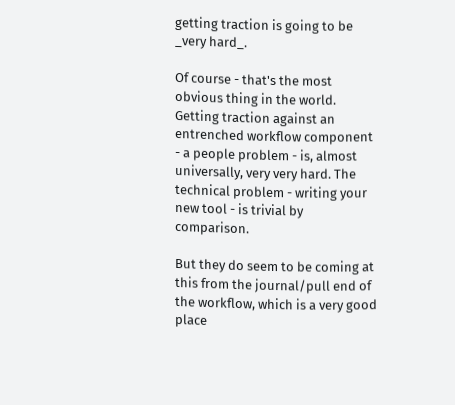getting traction is going to be _very hard_.

Of course - that's the most obvious thing in the world. Getting traction against an entrenched workflow component - a people problem - is, almost universally, very very hard. The technical problem - writing your new tool - is trivial by comparison.

But they do seem to be coming at this from the journal/pull end of the workflow, which is a very good place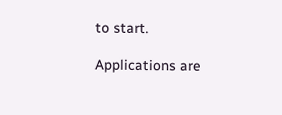to start.

Applications are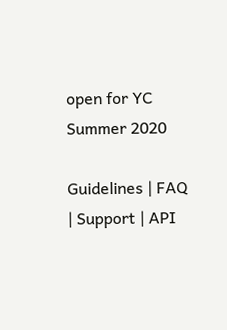open for YC Summer 2020

Guidelines | FAQ | Support | API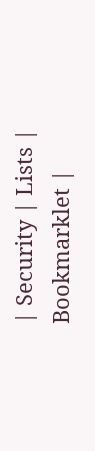| Security | Lists | Bookmarklet |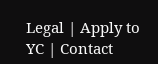Legal | Apply to YC | Contact